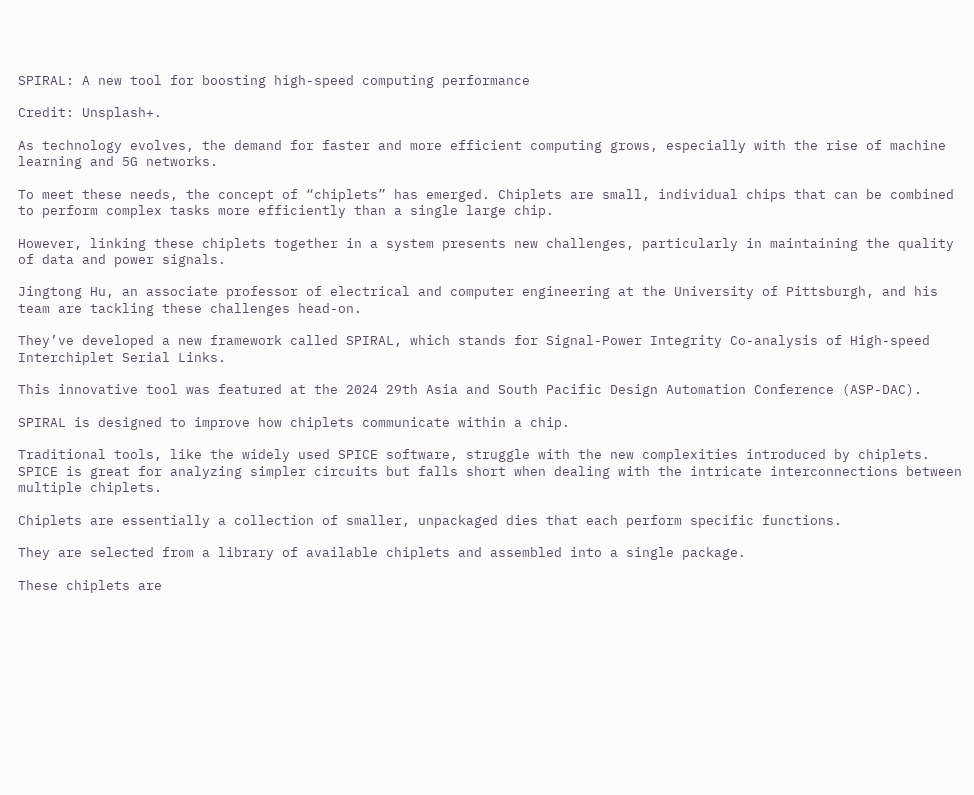SPIRAL: A new tool for boosting high-speed computing performance

Credit: Unsplash+.

As technology evolves, the demand for faster and more efficient computing grows, especially with the rise of machine learning and 5G networks.

To meet these needs, the concept of “chiplets” has emerged. Chiplets are small, individual chips that can be combined to perform complex tasks more efficiently than a single large chip.

However, linking these chiplets together in a system presents new challenges, particularly in maintaining the quality of data and power signals.

Jingtong Hu, an associate professor of electrical and computer engineering at the University of Pittsburgh, and his team are tackling these challenges head-on.

They’ve developed a new framework called SPIRAL, which stands for Signal-Power Integrity Co-analysis of High-speed Interchiplet Serial Links.

This innovative tool was featured at the 2024 29th Asia and South Pacific Design Automation Conference (ASP-DAC).

SPIRAL is designed to improve how chiplets communicate within a chip.

Traditional tools, like the widely used SPICE software, struggle with the new complexities introduced by chiplets. SPICE is great for analyzing simpler circuits but falls short when dealing with the intricate interconnections between multiple chiplets.

Chiplets are essentially a collection of smaller, unpackaged dies that each perform specific functions.

They are selected from a library of available chiplets and assembled into a single package.

These chiplets are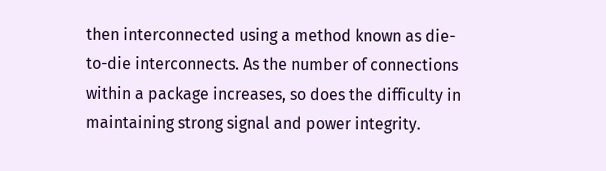then interconnected using a method known as die-to-die interconnects. As the number of connections within a package increases, so does the difficulty in maintaining strong signal and power integrity.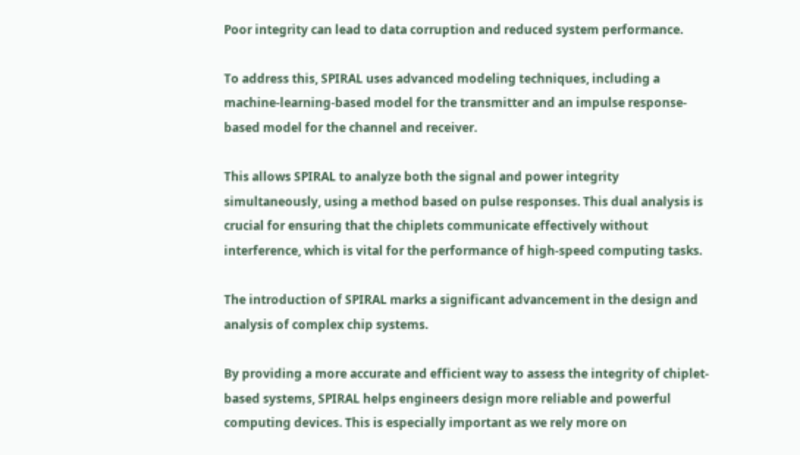Poor integrity can lead to data corruption and reduced system performance.

To address this, SPIRAL uses advanced modeling techniques, including a machine-learning-based model for the transmitter and an impulse response-based model for the channel and receiver.

This allows SPIRAL to analyze both the signal and power integrity simultaneously, using a method based on pulse responses. This dual analysis is crucial for ensuring that the chiplets communicate effectively without interference, which is vital for the performance of high-speed computing tasks.

The introduction of SPIRAL marks a significant advancement in the design and analysis of complex chip systems.

By providing a more accurate and efficient way to assess the integrity of chiplet-based systems, SPIRAL helps engineers design more reliable and powerful computing devices. This is especially important as we rely more on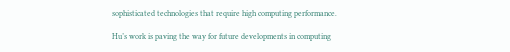sophisticated technologies that require high computing performance.

Hu’s work is paving the way for future developments in computing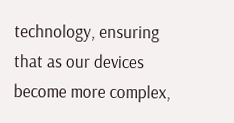technology, ensuring that as our devices become more complex,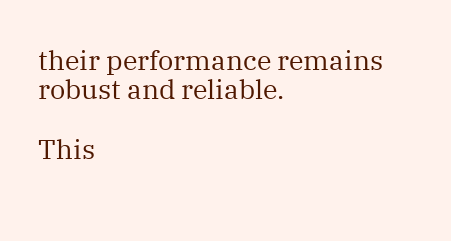their performance remains robust and reliable.

This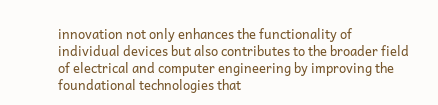innovation not only enhances the functionality of individual devices but also contributes to the broader field of electrical and computer engineering by improving the foundational technologies that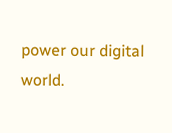power our digital world.